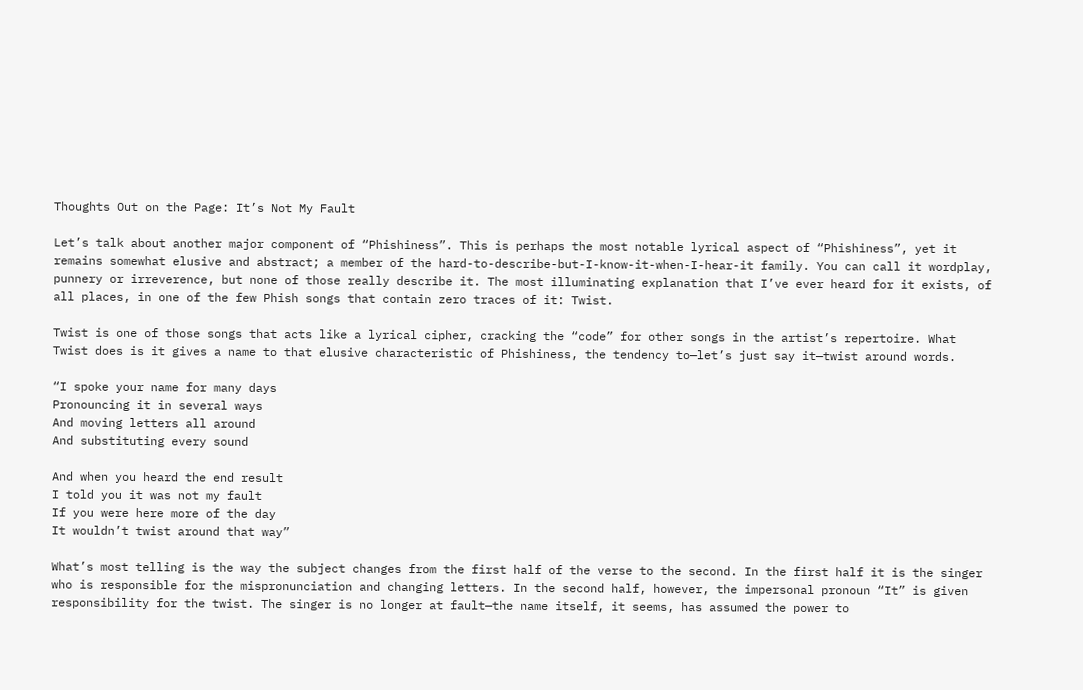Thoughts Out on the Page: It’s Not My Fault

Let’s talk about another major component of “Phishiness”. This is perhaps the most notable lyrical aspect of “Phishiness”, yet it remains somewhat elusive and abstract; a member of the hard-to-describe-but-I-know-it-when-I-hear-it family. You can call it wordplay, punnery or irreverence, but none of those really describe it. The most illuminating explanation that I’ve ever heard for it exists, of all places, in one of the few Phish songs that contain zero traces of it: Twist.

Twist is one of those songs that acts like a lyrical cipher, cracking the “code” for other songs in the artist’s repertoire. What Twist does is it gives a name to that elusive characteristic of Phishiness, the tendency to—let’s just say it—twist around words.

“I spoke your name for many days
Pronouncing it in several ways
And moving letters all around
And substituting every sound

And when you heard the end result
I told you it was not my fault
If you were here more of the day
It wouldn’t twist around that way”

What’s most telling is the way the subject changes from the first half of the verse to the second. In the first half it is the singer who is responsible for the mispronunciation and changing letters. In the second half, however, the impersonal pronoun “It” is given responsibility for the twist. The singer is no longer at fault—the name itself, it seems, has assumed the power to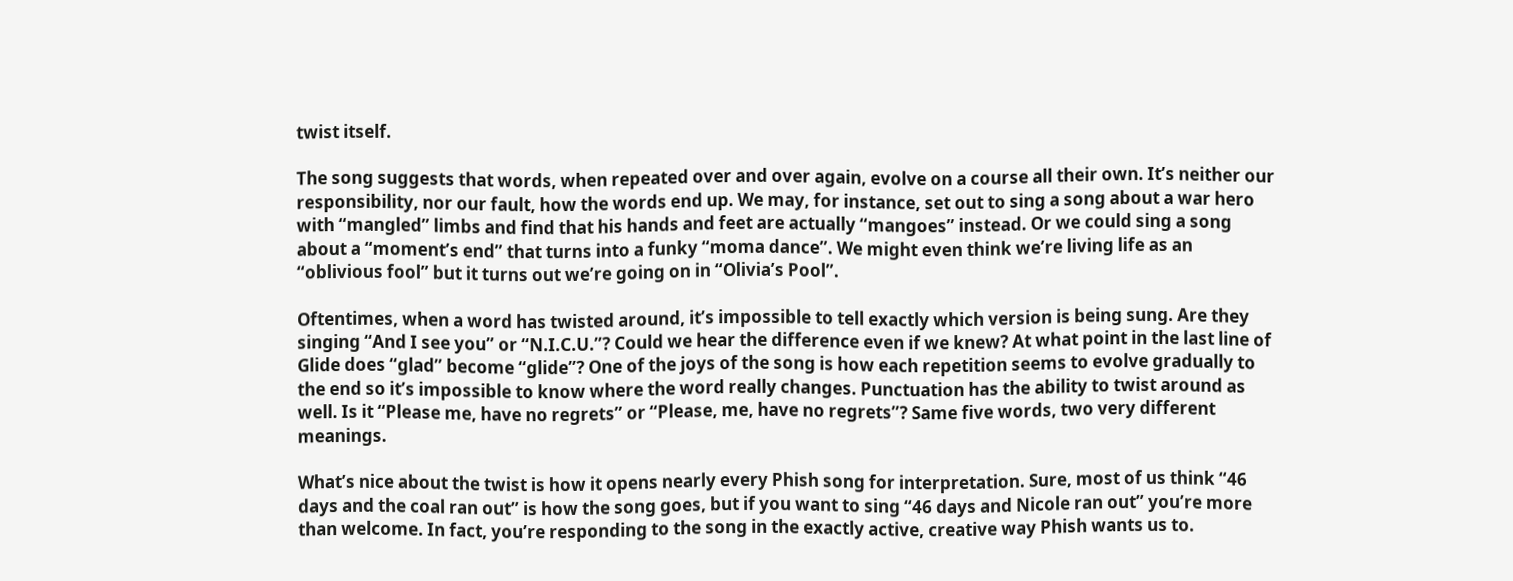twist itself.

The song suggests that words, when repeated over and over again, evolve on a course all their own. It’s neither our responsibility, nor our fault, how the words end up. We may, for instance, set out to sing a song about a war hero with “mangled” limbs and find that his hands and feet are actually “mangoes” instead. Or we could sing a song about a “moment’s end” that turns into a funky “moma dance”. We might even think we’re living life as an “oblivious fool” but it turns out we’re going on in “Olivia’s Pool”.

Oftentimes, when a word has twisted around, it’s impossible to tell exactly which version is being sung. Are they singing “And I see you” or “N.I.C.U.”? Could we hear the difference even if we knew? At what point in the last line of Glide does “glad” become “glide”? One of the joys of the song is how each repetition seems to evolve gradually to the end so it’s impossible to know where the word really changes. Punctuation has the ability to twist around as well. Is it “Please me, have no regrets” or “Please, me, have no regrets”? Same five words, two very different meanings.

What’s nice about the twist is how it opens nearly every Phish song for interpretation. Sure, most of us think “46 days and the coal ran out” is how the song goes, but if you want to sing “46 days and Nicole ran out” you’re more than welcome. In fact, you’re responding to the song in the exactly active, creative way Phish wants us to.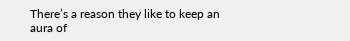There’s a reason they like to keep an aura of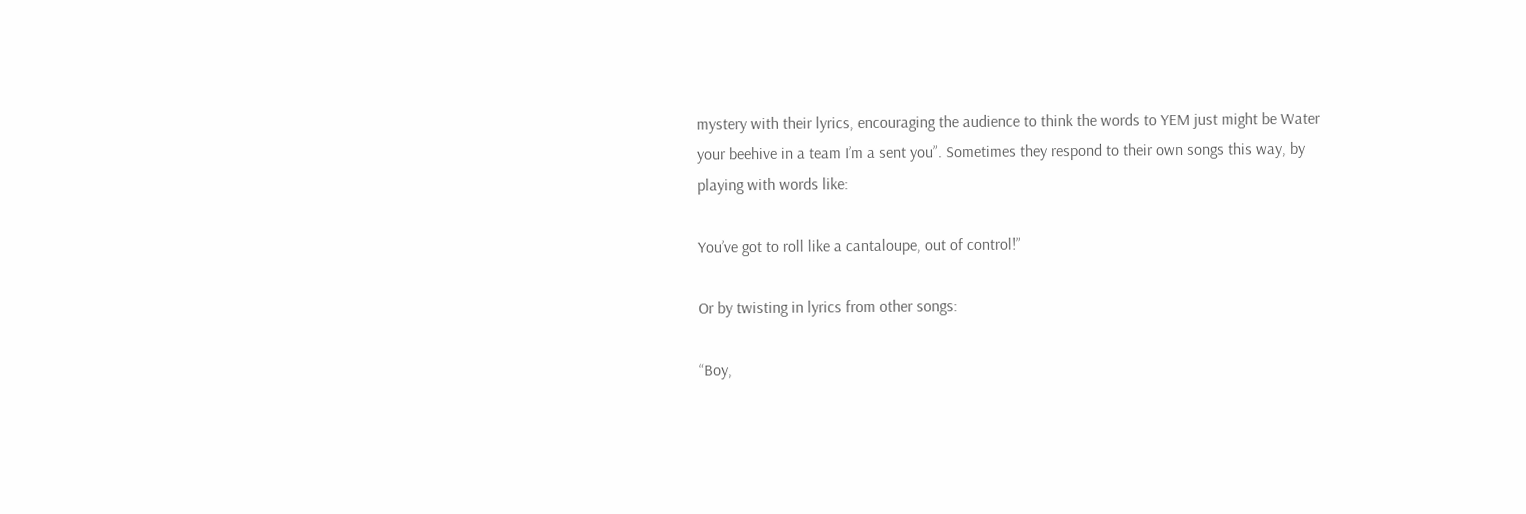mystery with their lyrics, encouraging the audience to think the words to YEM just might be Water your beehive in a team I’m a sent you”. Sometimes they respond to their own songs this way, by playing with words like:

You’ve got to roll like a cantaloupe, out of control!”

Or by twisting in lyrics from other songs:

“Boy,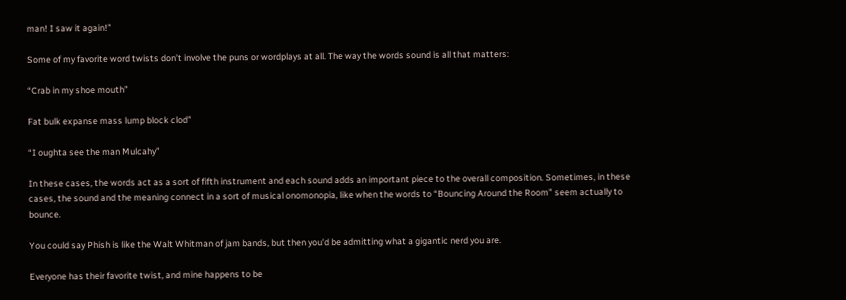man! I saw it again!”

Some of my favorite word twists don’t involve the puns or wordplays at all. The way the words sound is all that matters:

“Crab in my shoe mouth”

Fat bulk expanse mass lump block clod”

“I oughta see the man Mulcahy”

In these cases, the words act as a sort of fifth instrument and each sound adds an important piece to the overall composition. Sometimes, in these cases, the sound and the meaning connect in a sort of musical onomonopia, like when the words to “Bouncing Around the Room” seem actually to bounce.

You could say Phish is like the Walt Whitman of jam bands, but then you'd be admitting what a gigantic nerd you are.

Everyone has their favorite twist, and mine happens to be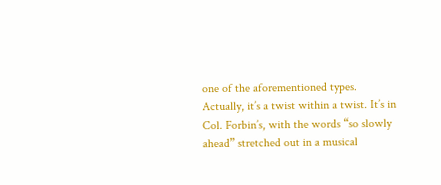one of the aforementioned types. Actually, it’s a twist within a twist. It’s in Col. Forbin’s, with the words “so slowly ahead” stretched out in a musical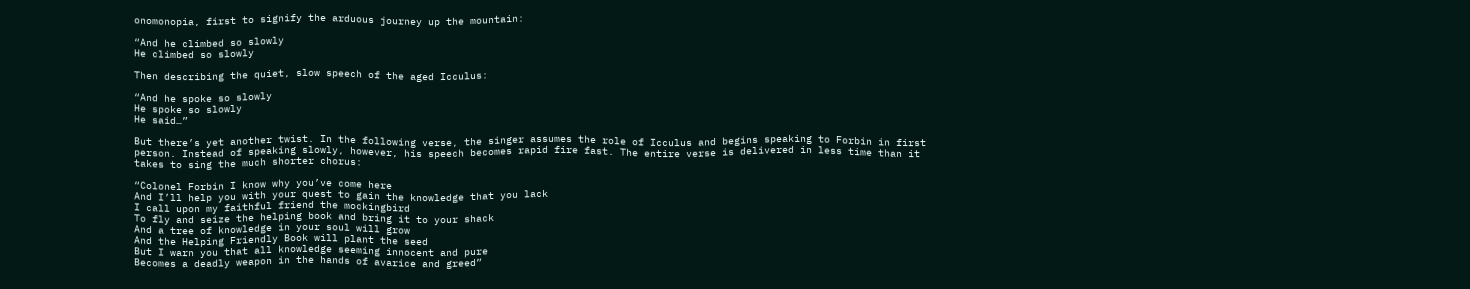onomonopia, first to signify the arduous journey up the mountain:

“And he climbed so slowly
He climbed so slowly

Then describing the quiet, slow speech of the aged Icculus:

“And he spoke so slowly
He spoke so slowly
He said…”

But there’s yet another twist. In the following verse, the singer assumes the role of Icculus and begins speaking to Forbin in first person. Instead of speaking slowly, however, his speech becomes rapid fire fast. The entire verse is delivered in less time than it takes to sing the much shorter chorus:

“Colonel Forbin I know why you’ve come here
And I’ll help you with your quest to gain the knowledge that you lack
I call upon my faithful friend the mockingbird
To fly and seize the helping book and bring it to your shack
And a tree of knowledge in your soul will grow
And the Helping Friendly Book will plant the seed
But I warn you that all knowledge seeming innocent and pure
Becomes a deadly weapon in the hands of avarice and greed”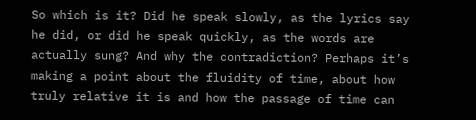So which is it? Did he speak slowly, as the lyrics say he did, or did he speak quickly, as the words are actually sung? And why the contradiction? Perhaps it’s making a point about the fluidity of time, about how truly relative it is and how the passage of time can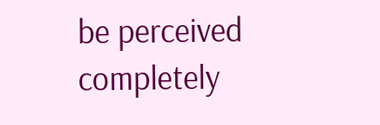be perceived completely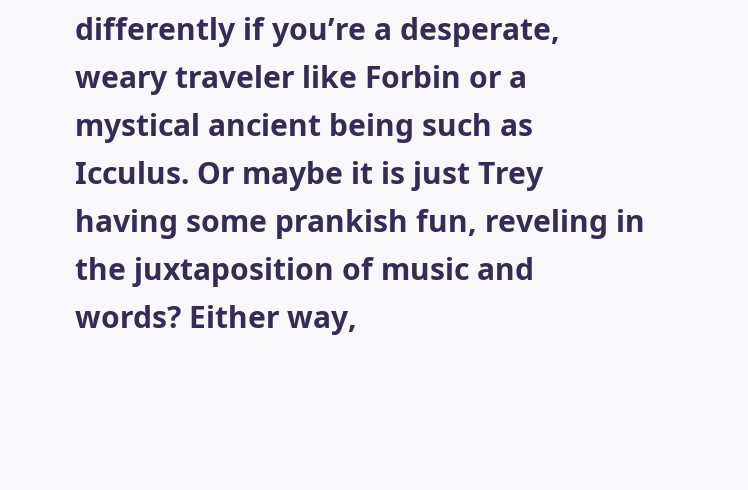differently if you’re a desperate, weary traveler like Forbin or a mystical ancient being such as Icculus. Or maybe it is just Trey having some prankish fun, reveling in the juxtaposition of music and words? Either way,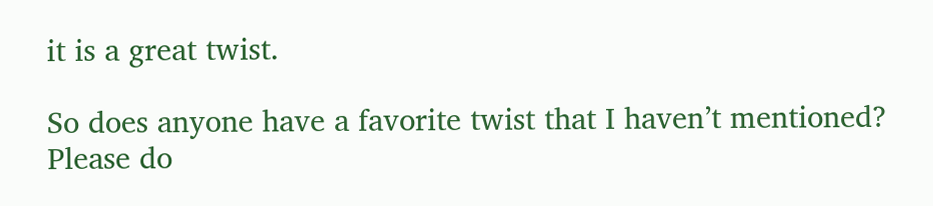it is a great twist.

So does anyone have a favorite twist that I haven’t mentioned? Please do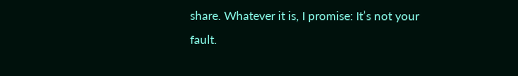share. Whatever it is, I promise: It’s not your fault.